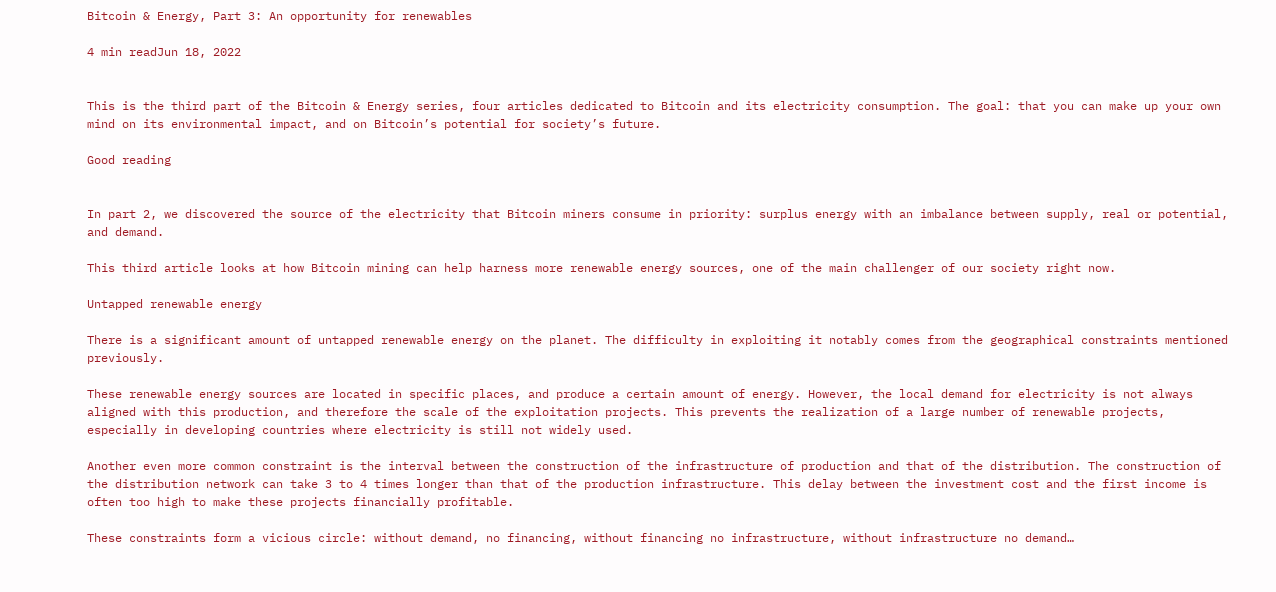Bitcoin & Energy, Part 3: An opportunity for renewables

4 min readJun 18, 2022


This is the third part of the Bitcoin & Energy series, four articles dedicated to Bitcoin and its electricity consumption. The goal: that you can make up your own mind on its environmental impact, and on Bitcoin’s potential for society’s future.

Good reading


In part 2, we discovered the source of the electricity that Bitcoin miners consume in priority: surplus energy with an imbalance between supply, real or potential, and demand.

This third article looks at how Bitcoin mining can help harness more renewable energy sources, one of the main challenger of our society right now.

Untapped renewable energy

There is a significant amount of untapped renewable energy on the planet. The difficulty in exploiting it notably comes from the geographical constraints mentioned previously.

These renewable energy sources are located in specific places, and produce a certain amount of energy. However, the local demand for electricity is not always aligned with this production, and therefore the scale of the exploitation projects. This prevents the realization of a large number of renewable projects, especially in developing countries where electricity is still not widely used.

Another even more common constraint is the interval between the construction of the infrastructure of production and that of the distribution. The construction of the distribution network can take 3 to 4 times longer than that of the production infrastructure. This delay between the investment cost and the first income is often too high to make these projects financially profitable.

These constraints form a vicious circle: without demand, no financing, without financing no infrastructure, without infrastructure no demand…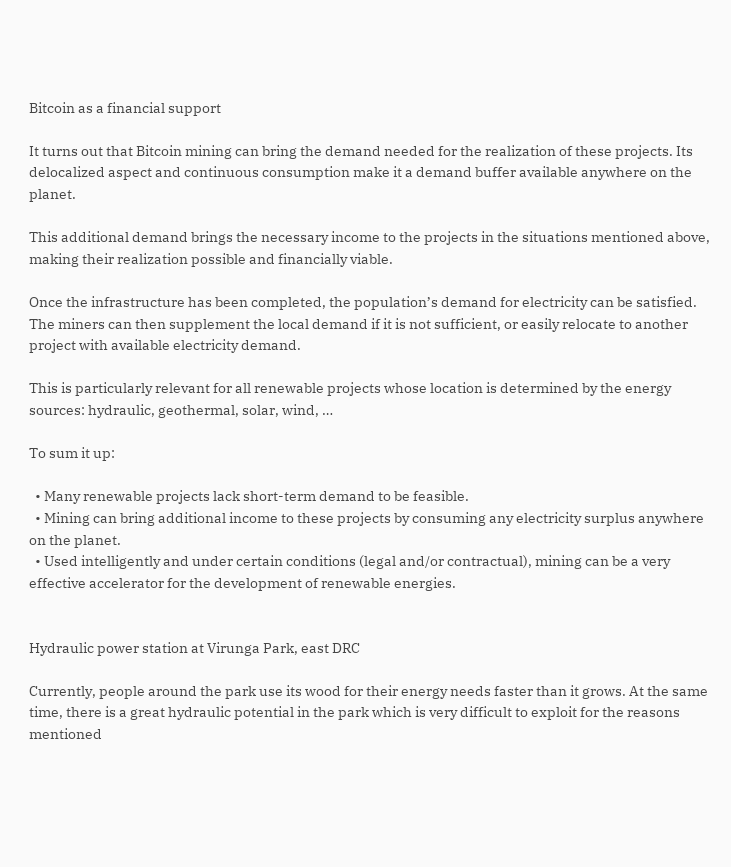Bitcoin as a financial support

It turns out that Bitcoin mining can bring the demand needed for the realization of these projects. Its delocalized aspect and continuous consumption make it a demand buffer available anywhere on the planet.

This additional demand brings the necessary income to the projects in the situations mentioned above, making their realization possible and financially viable.

Once the infrastructure has been completed, the population’s demand for electricity can be satisfied. The miners can then supplement the local demand if it is not sufficient, or easily relocate to another project with available electricity demand.

This is particularly relevant for all renewable projects whose location is determined by the energy sources: hydraulic, geothermal, solar, wind, …

To sum it up:

  • Many renewable projects lack short-term demand to be feasible.
  • Mining can bring additional income to these projects by consuming any electricity surplus anywhere on the planet.
  • Used intelligently and under certain conditions (legal and/or contractual), mining can be a very effective accelerator for the development of renewable energies.


Hydraulic power station at Virunga Park, east DRC

Currently, people around the park use its wood for their energy needs faster than it grows. At the same time, there is a great hydraulic potential in the park which is very difficult to exploit for the reasons mentioned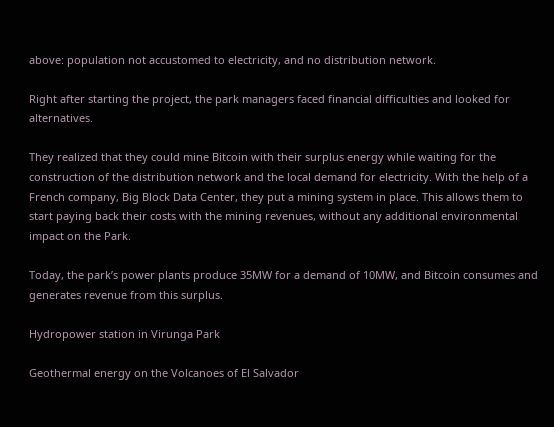above: population not accustomed to electricity, and no distribution network.

Right after starting the project, the park managers faced financial difficulties and looked for alternatives.

They realized that they could mine Bitcoin with their surplus energy while waiting for the construction of the distribution network and the local demand for electricity. With the help of a French company, Big Block Data Center, they put a mining system in place. This allows them to start paying back their costs with the mining revenues, without any additional environmental impact on the Park.

Today, the park’s power plants produce 35MW for a demand of 10MW, and Bitcoin consumes and generates revenue from this surplus.

Hydropower station in Virunga Park

Geothermal energy on the Volcanoes of El Salvador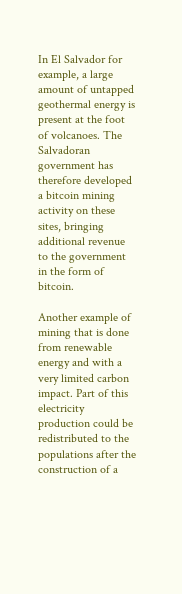In El Salvador for example, a large amount of untapped geothermal energy is present at the foot of volcanoes. The Salvadoran government has therefore developed a bitcoin mining activity on these sites, bringing additional revenue to the government in the form of bitcoin.

Another example of mining that is done from renewable energy and with a very limited carbon impact. Part of this electricity production could be redistributed to the populations after the construction of a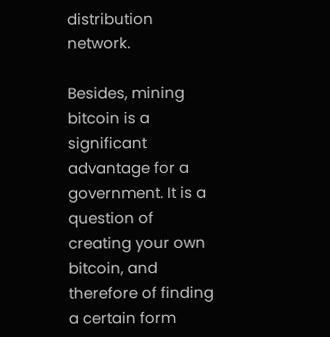distribution network.

Besides, mining bitcoin is a significant advantage for a government. It is a question of creating your own bitcoin, and therefore of finding a certain form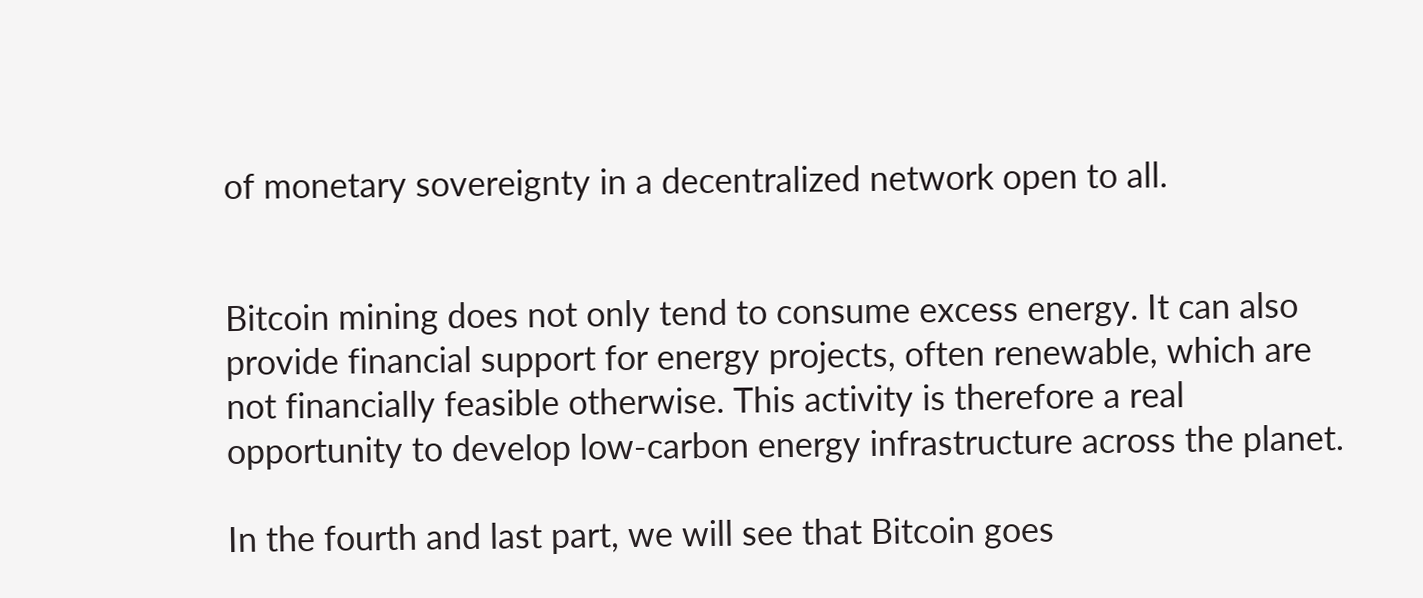of monetary sovereignty in a decentralized network open to all.


Bitcoin mining does not only tend to consume excess energy. It can also provide financial support for energy projects, often renewable, which are not financially feasible otherwise. This activity is therefore a real opportunity to develop low-carbon energy infrastructure across the planet.

In the fourth and last part, we will see that Bitcoin goes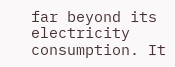far beyond its electricity consumption. It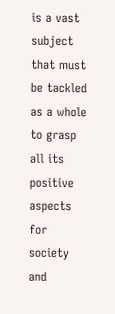is a vast subject that must be tackled as a whole to grasp all its positive aspects for society and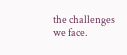the challenges we face.